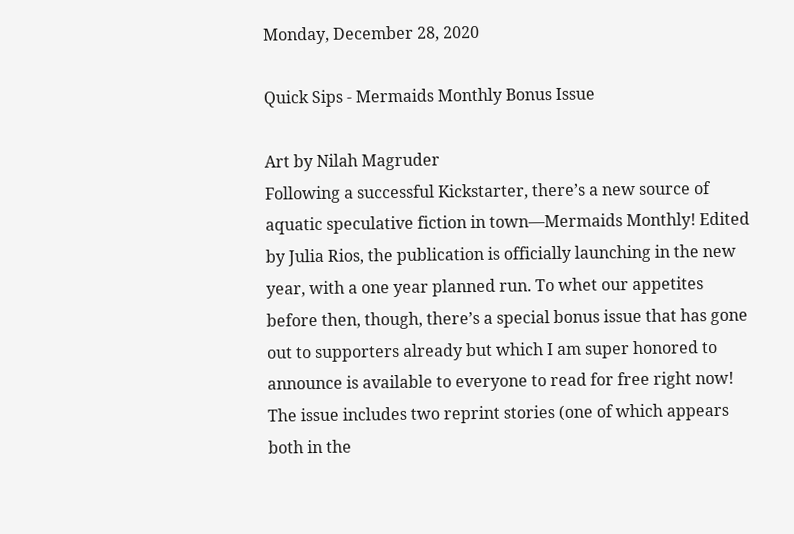Monday, December 28, 2020

Quick Sips - Mermaids Monthly Bonus Issue

Art by Nilah Magruder
Following a successful Kickstarter, there’s a new source of aquatic speculative fiction in town—Mermaids Monthly! Edited by Julia Rios, the publication is officially launching in the new year, with a one year planned run. To whet our appetites before then, though, there’s a special bonus issue that has gone out to supporters already but which I am super honored to announce is available to everyone to read for free right now! The issue includes two reprint stories (one of which appears both in the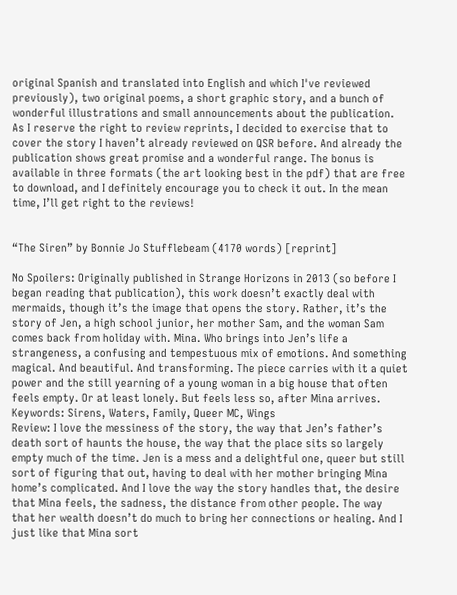original Spanish and translated into English and which I've reviewed previously), two original poems, a short graphic story, and a bunch of wonderful illustrations and small announcements about the publication. As I reserve the right to review reprints, I decided to exercise that to cover the story I haven’t already reviewed on QSR before. And already the publication shows great promise and a wonderful range. The bonus is available in three formats (the art looking best in the pdf) that are free to download, and I definitely encourage you to check it out. In the mean time, I’ll get right to the reviews!


“The Siren” by Bonnie Jo Stufflebeam (4170 words) [reprint]

No Spoilers: Originally published in Strange Horizons in 2013 (so before I began reading that publication), this work doesn’t exactly deal with mermaids, though it’s the image that opens the story. Rather, it’s the story of Jen, a high school junior, her mother Sam, and the woman Sam comes back from holiday with. Mina. Who brings into Jen’s life a strangeness, a confusing and tempestuous mix of emotions. And something magical. And beautiful. And transforming. The piece carries with it a quiet power and the still yearning of a young woman in a big house that often feels empty. Or at least lonely. But feels less so, after Mina arrives.
Keywords: Sirens, Waters, Family, Queer MC, Wings
Review: I love the messiness of the story, the way that Jen’s father’s death sort of haunts the house, the way that the place sits so largely empty much of the time. Jen is a mess and a delightful one, queer but still sort of figuring that out, having to deal with her mother bringing Mina home’s complicated. And I love the way the story handles that, the desire that Mina feels, the sadness, the distance from other people. The way that her wealth doesn’t do much to bring her connections or healing. And I just like that Mina sort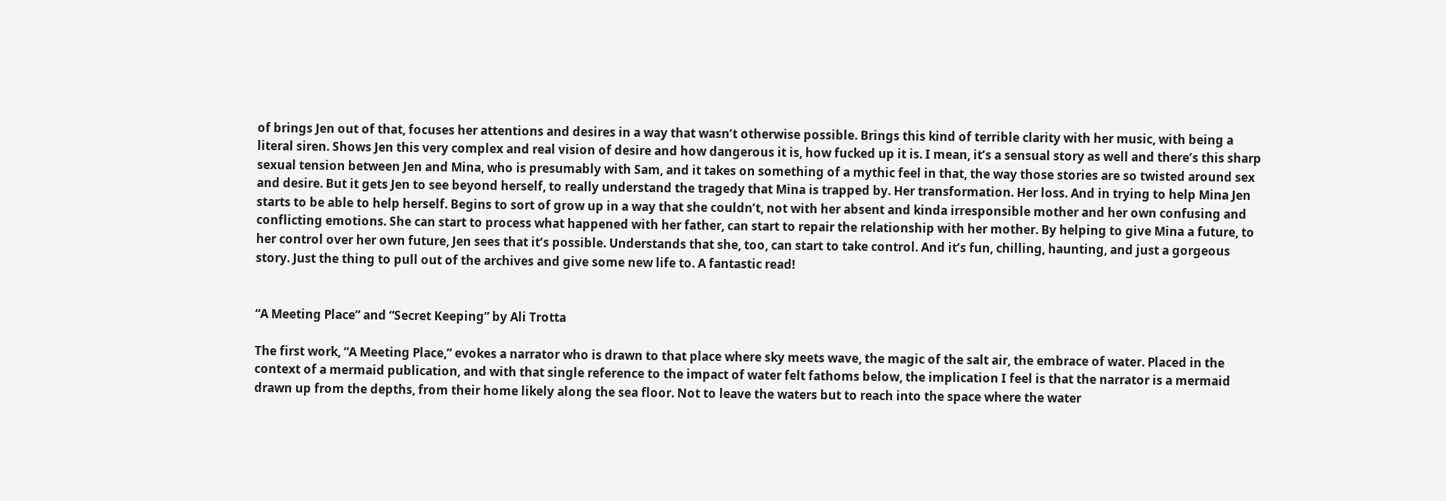of brings Jen out of that, focuses her attentions and desires in a way that wasn’t otherwise possible. Brings this kind of terrible clarity with her music, with being a literal siren. Shows Jen this very complex and real vision of desire and how dangerous it is, how fucked up it is. I mean, it’s a sensual story as well and there’s this sharp sexual tension between Jen and Mina, who is presumably with Sam, and it takes on something of a mythic feel in that, the way those stories are so twisted around sex and desire. But it gets Jen to see beyond herself, to really understand the tragedy that Mina is trapped by. Her transformation. Her loss. And in trying to help Mina Jen starts to be able to help herself. Begins to sort of grow up in a way that she couldn’t, not with her absent and kinda irresponsible mother and her own confusing and conflicting emotions. She can start to process what happened with her father, can start to repair the relationship with her mother. By helping to give Mina a future, to her control over her own future, Jen sees that it’s possible. Understands that she, too, can start to take control. And it’s fun, chilling, haunting, and just a gorgeous story. Just the thing to pull out of the archives and give some new life to. A fantastic read!


“A Meeting Place” and “Secret Keeping” by Ali Trotta

The first work, “A Meeting Place,” evokes a narrator who is drawn to that place where sky meets wave, the magic of the salt air, the embrace of water. Placed in the context of a mermaid publication, and with that single reference to the impact of water felt fathoms below, the implication I feel is that the narrator is a mermaid drawn up from the depths, from their home likely along the sea floor. Not to leave the waters but to reach into the space where the water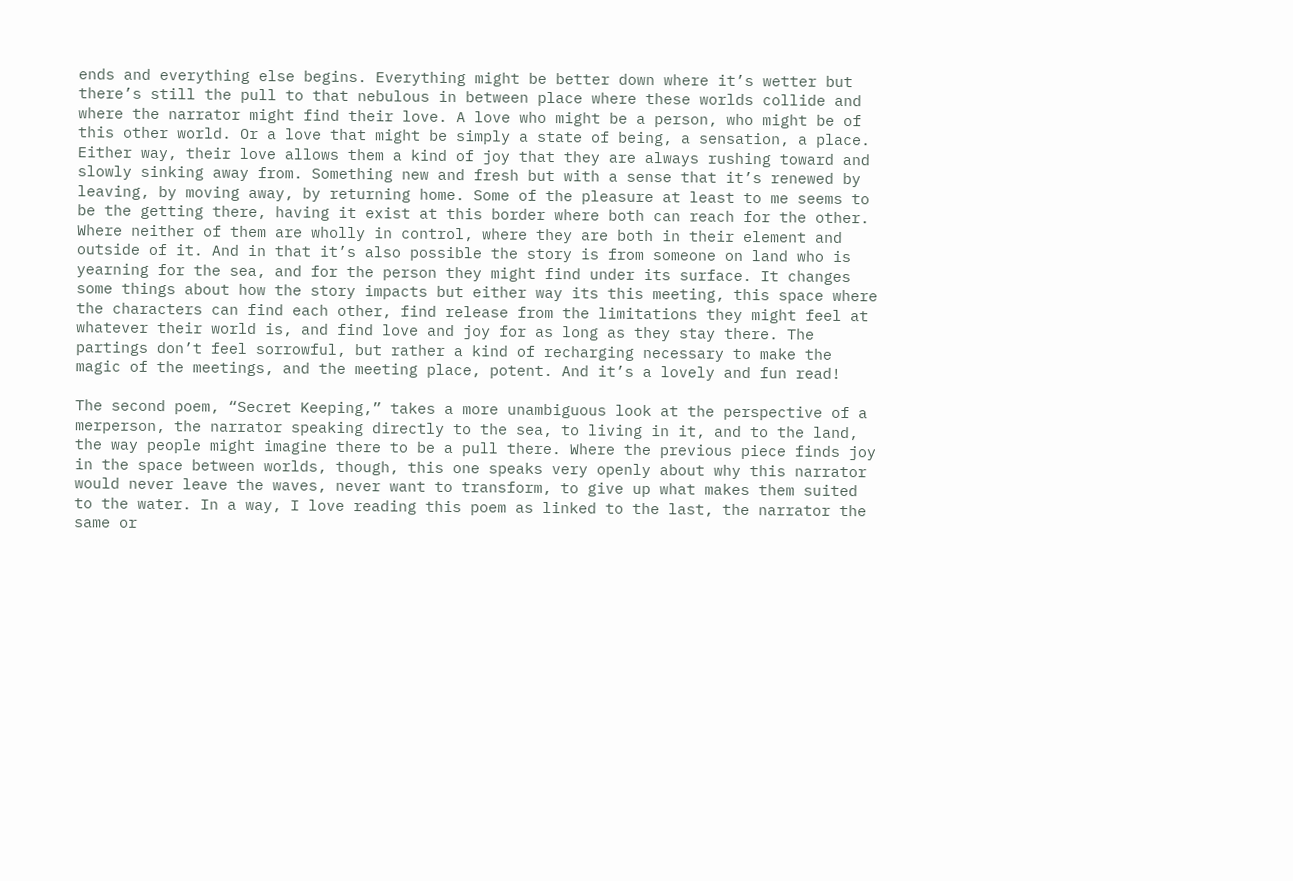ends and everything else begins. Everything might be better down where it’s wetter but there’s still the pull to that nebulous in between place where these worlds collide and where the narrator might find their love. A love who might be a person, who might be of this other world. Or a love that might be simply a state of being, a sensation, a place. Either way, their love allows them a kind of joy that they are always rushing toward and slowly sinking away from. Something new and fresh but with a sense that it’s renewed by leaving, by moving away, by returning home. Some of the pleasure at least to me seems to be the getting there, having it exist at this border where both can reach for the other. Where neither of them are wholly in control, where they are both in their element and outside of it. And in that it’s also possible the story is from someone on land who is yearning for the sea, and for the person they might find under its surface. It changes some things about how the story impacts but either way its this meeting, this space where the characters can find each other, find release from the limitations they might feel at whatever their world is, and find love and joy for as long as they stay there. The partings don’t feel sorrowful, but rather a kind of recharging necessary to make the magic of the meetings, and the meeting place, potent. And it’s a lovely and fun read!

The second poem, “Secret Keeping,” takes a more unambiguous look at the perspective of a merperson, the narrator speaking directly to the sea, to living in it, and to the land, the way people might imagine there to be a pull there. Where the previous piece finds joy in the space between worlds, though, this one speaks very openly about why this narrator would never leave the waves, never want to transform, to give up what makes them suited to the water. In a way, I love reading this poem as linked to the last, the narrator the same or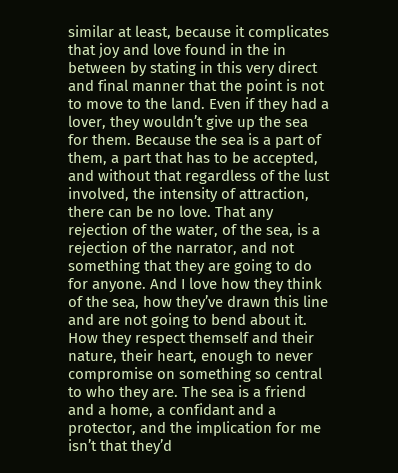similar at least, because it complicates that joy and love found in the in between by stating in this very direct and final manner that the point is not to move to the land. Even if they had a lover, they wouldn’t give up the sea for them. Because the sea is a part of them, a part that has to be accepted, and without that regardless of the lust involved, the intensity of attraction, there can be no love. That any rejection of the water, of the sea, is a rejection of the narrator, and not something that they are going to do for anyone. And I love how they think of the sea, how they’ve drawn this line and are not going to bend about it. How they respect themself and their nature, their heart, enough to never compromise on something so central to who they are. The sea is a friend and a home, a confidant and a protector, and the implication for me isn’t that they’d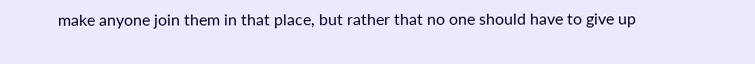make anyone join them in that place, but rather that no one should have to give up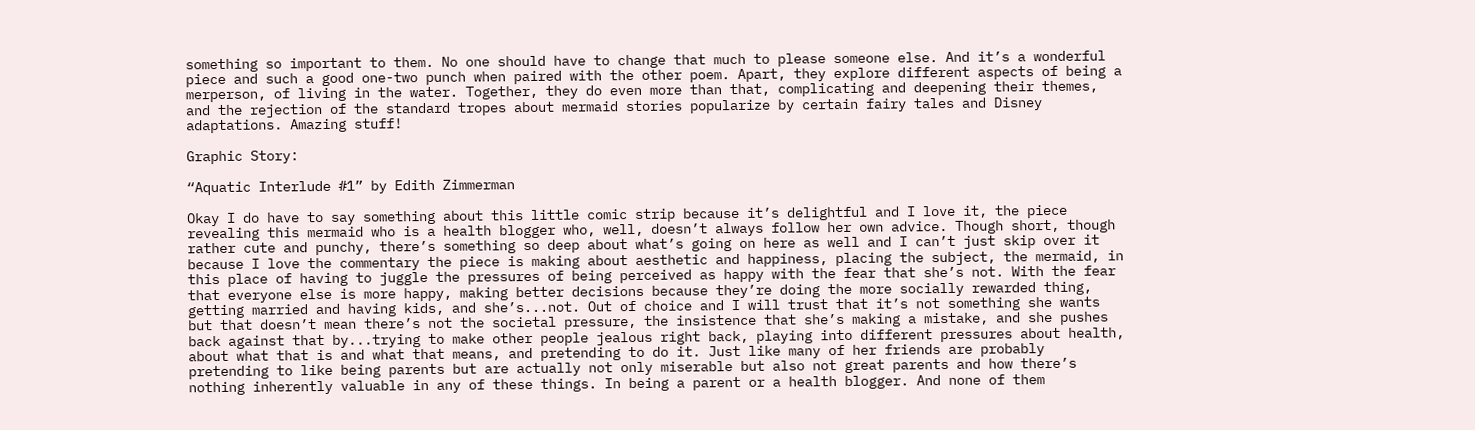something so important to them. No one should have to change that much to please someone else. And it’s a wonderful piece and such a good one-two punch when paired with the other poem. Apart, they explore different aspects of being a merperson, of living in the water. Together, they do even more than that, complicating and deepening their themes, and the rejection of the standard tropes about mermaid stories popularize by certain fairy tales and Disney adaptations. Amazing stuff!

Graphic Story:

“Aquatic Interlude #1” by Edith Zimmerman

Okay I do have to say something about this little comic strip because it’s delightful and I love it, the piece revealing this mermaid who is a health blogger who, well, doesn’t always follow her own advice. Though short, though rather cute and punchy, there’s something so deep about what’s going on here as well and I can’t just skip over it because I love the commentary the piece is making about aesthetic and happiness, placing the subject, the mermaid, in this place of having to juggle the pressures of being perceived as happy with the fear that she’s not. With the fear that everyone else is more happy, making better decisions because they’re doing the more socially rewarded thing, getting married and having kids, and she’s...not. Out of choice and I will trust that it’s not something she wants but that doesn’t mean there’s not the societal pressure, the insistence that she’s making a mistake, and she pushes back against that by...trying to make other people jealous right back, playing into different pressures about health, about what that is and what that means, and pretending to do it. Just like many of her friends are probably pretending to like being parents but are actually not only miserable but also not great parents and how there’s nothing inherently valuable in any of these things. In being a parent or a health blogger. And none of them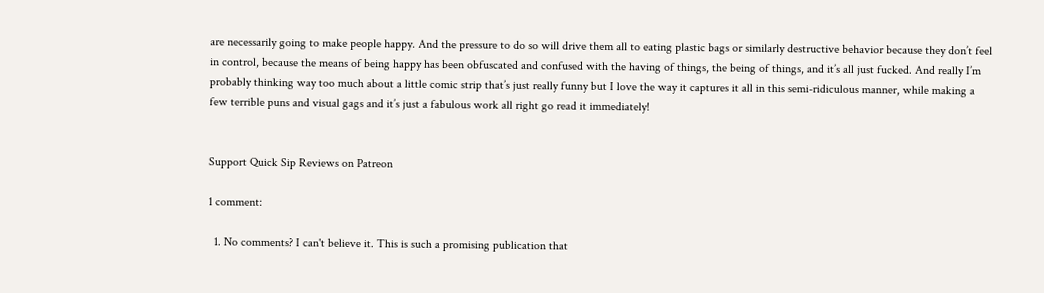are necessarily going to make people happy. And the pressure to do so will drive them all to eating plastic bags or similarly destructive behavior because they don’t feel in control, because the means of being happy has been obfuscated and confused with the having of things, the being of things, and it’s all just fucked. And really I’m probably thinking way too much about a little comic strip that’s just really funny but I love the way it captures it all in this semi-ridiculous manner, while making a few terrible puns and visual gags and it’s just a fabulous work all right go read it immediately!


Support Quick Sip Reviews on Patreon

1 comment:

  1. No comments? I can't believe it. This is such a promising publication that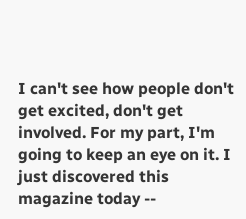I can't see how people don't get excited, don't get involved. For my part, I'm going to keep an eye on it. I just discovered this magazine today --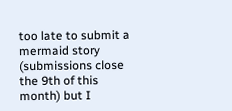too late to submit a mermaid story (submissions close the 9th of this month) but I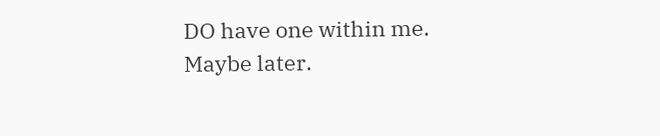DO have one within me. Maybe later.